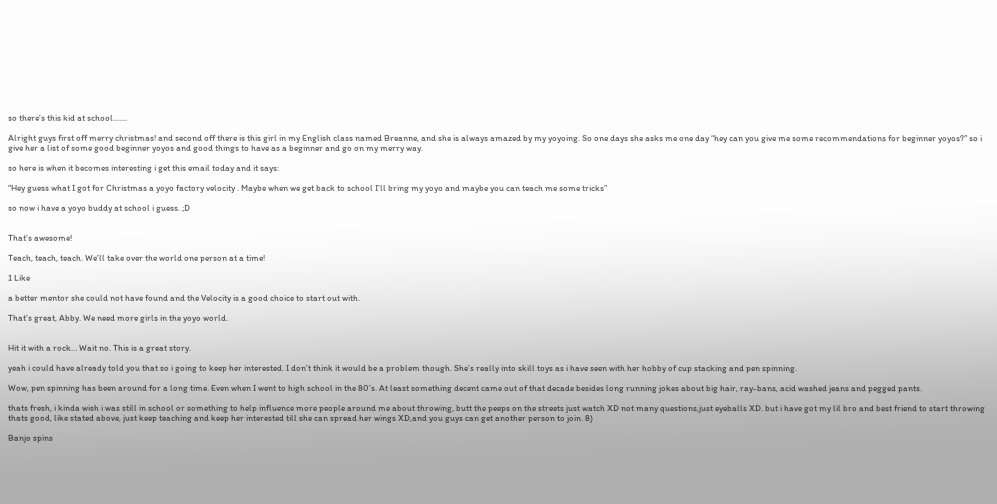so there's this kid at school.......

Alright guys first off merry christmas! and second off there is this girl in my English class named Breanne, and she is always amazed by my yoyoing. So one days she asks me one day “hey can you give me some recommendations for beginner yoyos?” so i give her a list of some good beginner yoyos and good things to have as a beginner and go on my merry way.

so here is when it becomes interesting i get this email today and it says:

“Hey guess what I got for Christmas a yoyo factory velocity . Maybe when we get back to school I’ll bring my yoyo and maybe you can teach me some tricks”

so now i have a yoyo buddy at school i guess. ;D


That’s awesome!

Teach, teach, teach. We’ll take over the world one person at a time!

1 Like

a better mentor she could not have found and the Velocity is a good choice to start out with.

That’s great, Abby. We need more girls in the yoyo world.


Hit it with a rock… Wait no. This is a great story.

yeah i could have already told you that so i going to keep her interested. I don’t think it would be a problem though. She’s really into skill toys as i have seen with her hobby of cup stacking and pen spinning.

Wow, pen spinning has been around for a long time. Even when I went to high school in the 80’s. At least something decent came out of that decade besides long running jokes about big hair, ray-bans, acid washed jeans and pegged pants.

thats fresh, i kinda wish i was still in school or something to help influence more people around me about throwing, butt the peeps on the streets just watch XD not many questions,just eyeballs XD. but i have got my lil bro and best friend to start throwing thats good, like stated above, just keep teaching and keep her interested till she can spread her wings XD,and you guys can get another person to join. 8)

Banjo spins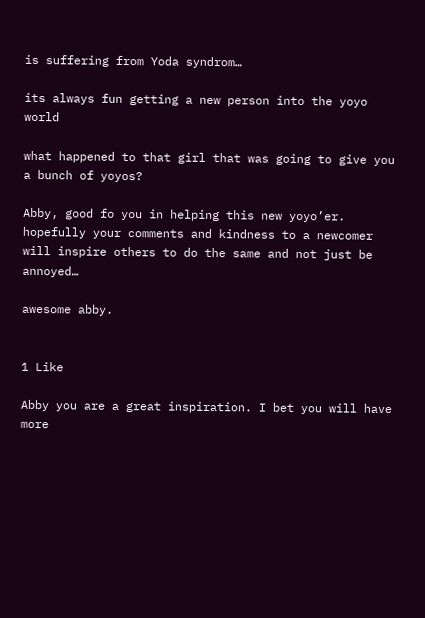is suffering from Yoda syndrom…

its always fun getting a new person into the yoyo world

what happened to that girl that was going to give you a bunch of yoyos?

Abby, good fo you in helping this new yoyo’er. hopefully your comments and kindness to a newcomer
will inspire others to do the same and not just be annoyed…

awesome abby.


1 Like

Abby you are a great inspiration. I bet you will have more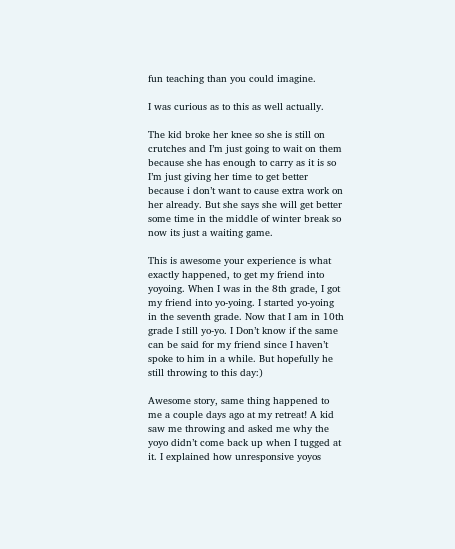fun teaching than you could imagine.

I was curious as to this as well actually.

The kid broke her knee so she is still on crutches and I’m just going to wait on them because she has enough to carry as it is so I’m just giving her time to get better because i don’t want to cause extra work on her already. But she says she will get better some time in the middle of winter break so now its just a waiting game.

This is awesome your experience is what exactly happened, to get my friend into yoyoing. When I was in the 8th grade, I got my friend into yo-yoing. I started yo-yoing in the seventh grade. Now that I am in 10th grade I still yo-yo. I Don’t know if the same can be said for my friend since I haven’t spoke to him in a while. But hopefully he still throwing to this day:)

Awesome story, same thing happened to me a couple days ago at my retreat! A kid saw me throwing and asked me why the yoyo didn’t come back up when I tugged at it. I explained how unresponsive yoyos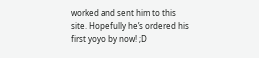worked and sent him to this site. Hopefully he’s ordered his first yoyo by now! ;D